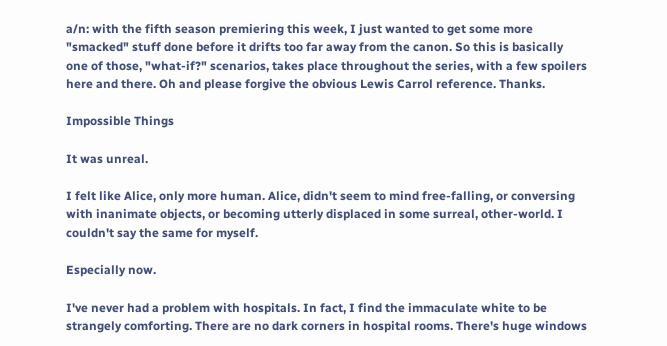a/n: with the fifth season premiering this week, I just wanted to get some more "smacked" stuff done before it drifts too far away from the canon. So this is basically one of those, "what-if?" scenarios, takes place throughout the series, with a few spoilers here and there. Oh and please forgive the obvious Lewis Carrol reference. Thanks.

Impossible Things

It was unreal.

I felt like Alice, only more human. Alice, didn't seem to mind free-falling, or conversing with inanimate objects, or becoming utterly displaced in some surreal, other-world. I couldn't say the same for myself.

Especially now.

I've never had a problem with hospitals. In fact, I find the immaculate white to be strangely comforting. There are no dark corners in hospital rooms. There's huge windows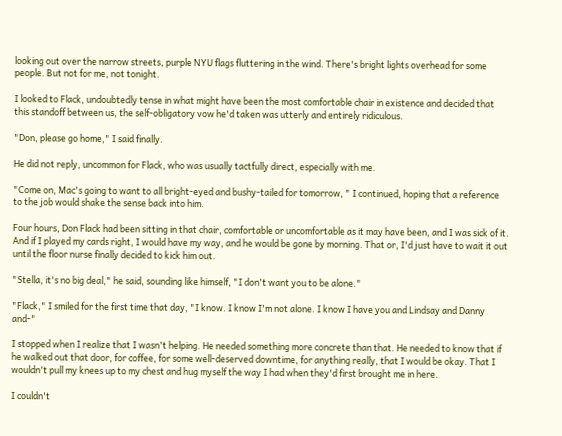looking out over the narrow streets, purple NYU flags fluttering in the wind. There's bright lights overhead for some people. But not for me, not tonight.

I looked to Flack, undoubtedly tense in what might have been the most comfortable chair in existence and decided that this standoff between us, the self-obligatory vow he'd taken was utterly and entirely ridiculous.

"Don, please go home," I said finally.

He did not reply, uncommon for Flack, who was usually tactfully direct, especially with me.

"Come on, Mac's going to want to all bright-eyed and bushy-tailed for tomorrow, " I continued, hoping that a reference to the job would shake the sense back into him.

Four hours, Don Flack had been sitting in that chair, comfortable or uncomfortable as it may have been, and I was sick of it. And if I played my cards right, I would have my way, and he would be gone by morning. That or, I'd just have to wait it out until the floor nurse finally decided to kick him out.

"Stella, it's no big deal," he said, sounding like himself, "I don't want you to be alone."

"Flack," I smiled for the first time that day, "I know. I know I'm not alone. I know I have you and Lindsay and Danny and-"

I stopped when I realize that I wasn't helping. He needed something more concrete than that. He needed to know that if he walked out that door, for coffee, for some well-deserved downtime, for anything really, that I would be okay. That I wouldn't pull my knees up to my chest and hug myself the way I had when they'd first brought me in here.

I couldn't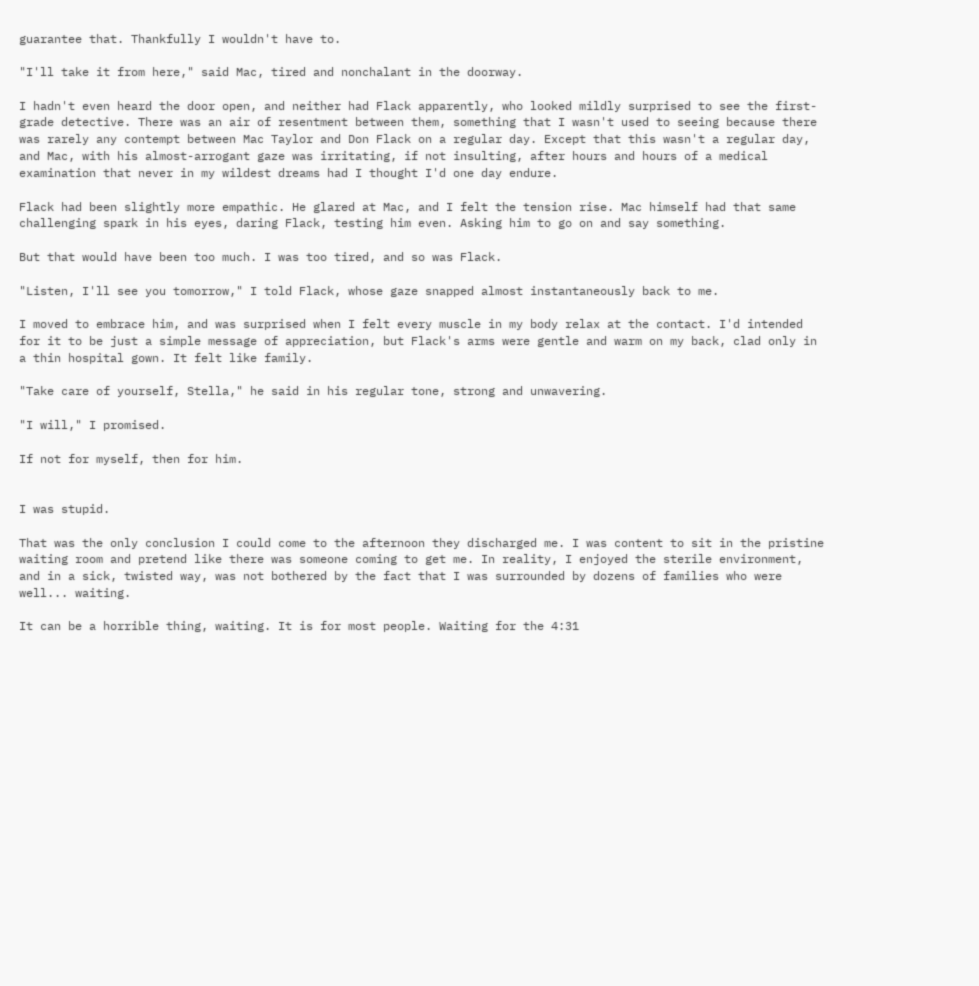guarantee that. Thankfully I wouldn't have to.

"I'll take it from here," said Mac, tired and nonchalant in the doorway.

I hadn't even heard the door open, and neither had Flack apparently, who looked mildly surprised to see the first-grade detective. There was an air of resentment between them, something that I wasn't used to seeing because there was rarely any contempt between Mac Taylor and Don Flack on a regular day. Except that this wasn't a regular day, and Mac, with his almost-arrogant gaze was irritating, if not insulting, after hours and hours of a medical examination that never in my wildest dreams had I thought I'd one day endure.

Flack had been slightly more empathic. He glared at Mac, and I felt the tension rise. Mac himself had that same challenging spark in his eyes, daring Flack, testing him even. Asking him to go on and say something.

But that would have been too much. I was too tired, and so was Flack.

"Listen, I'll see you tomorrow," I told Flack, whose gaze snapped almost instantaneously back to me.

I moved to embrace him, and was surprised when I felt every muscle in my body relax at the contact. I'd intended for it to be just a simple message of appreciation, but Flack's arms were gentle and warm on my back, clad only in a thin hospital gown. It felt like family.

"Take care of yourself, Stella," he said in his regular tone, strong and unwavering.

"I will," I promised.

If not for myself, then for him.


I was stupid.

That was the only conclusion I could come to the afternoon they discharged me. I was content to sit in the pristine waiting room and pretend like there was someone coming to get me. In reality, I enjoyed the sterile environment, and in a sick, twisted way, was not bothered by the fact that I was surrounded by dozens of families who were well... waiting.

It can be a horrible thing, waiting. It is for most people. Waiting for the 4:31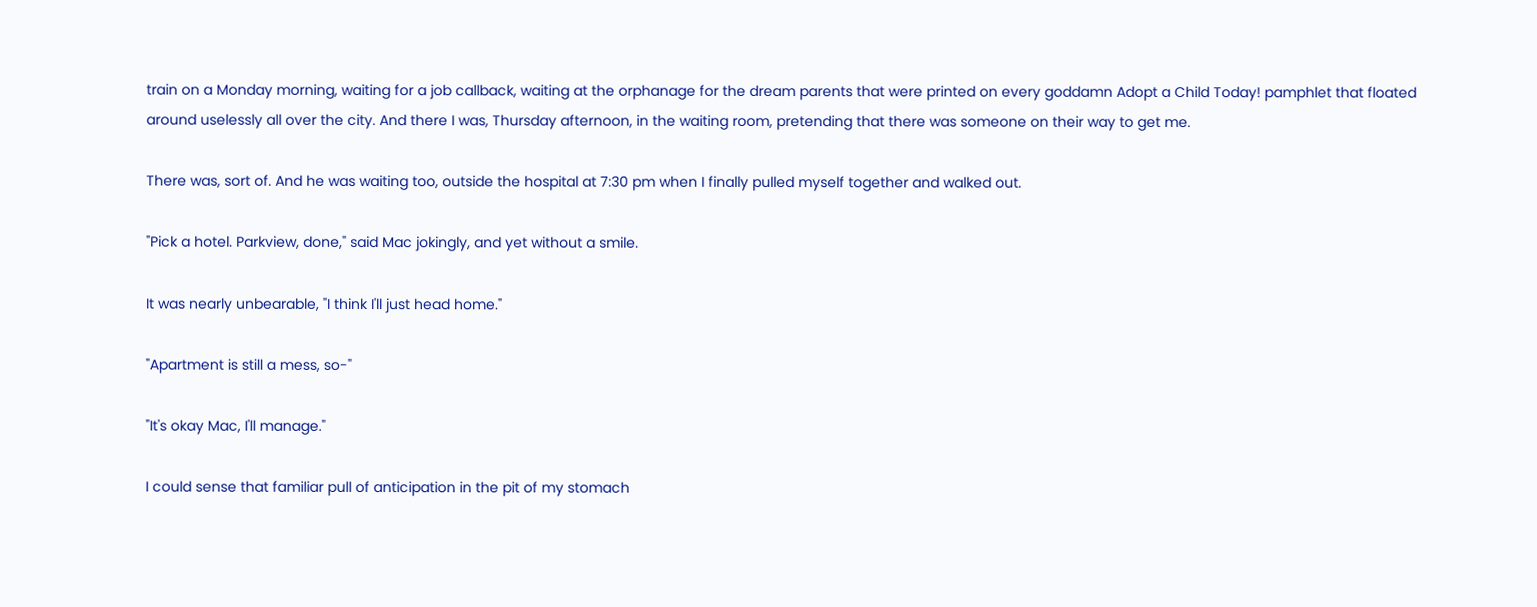train on a Monday morning, waiting for a job callback, waiting at the orphanage for the dream parents that were printed on every goddamn Adopt a Child Today! pamphlet that floated around uselessly all over the city. And there I was, Thursday afternoon, in the waiting room, pretending that there was someone on their way to get me.

There was, sort of. And he was waiting too, outside the hospital at 7:30 pm when I finally pulled myself together and walked out.

"Pick a hotel. Parkview, done," said Mac jokingly, and yet without a smile.

It was nearly unbearable, "I think I'll just head home."

"Apartment is still a mess, so-"

"It's okay Mac, I'll manage."

I could sense that familiar pull of anticipation in the pit of my stomach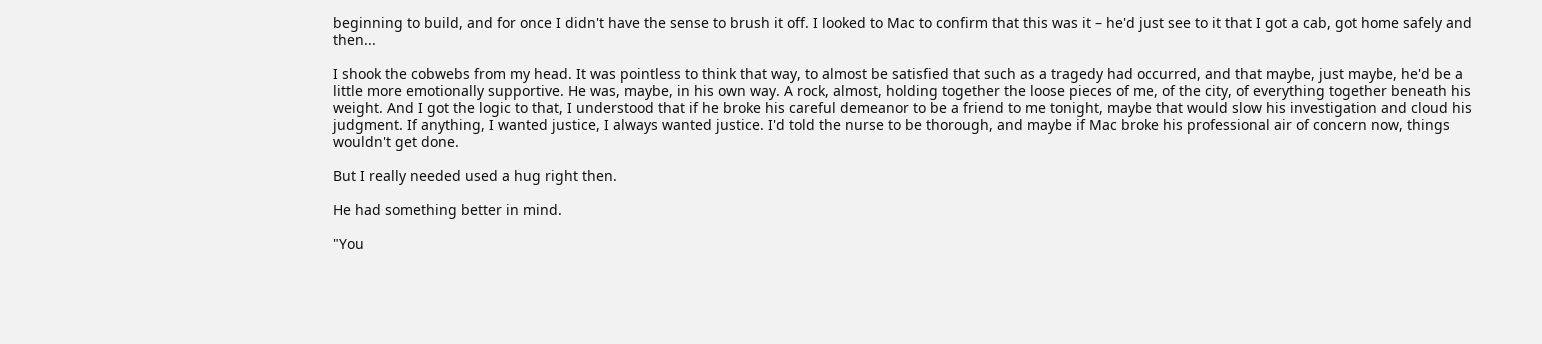beginning to build, and for once I didn't have the sense to brush it off. I looked to Mac to confirm that this was it – he'd just see to it that I got a cab, got home safely and then...

I shook the cobwebs from my head. It was pointless to think that way, to almost be satisfied that such as a tragedy had occurred, and that maybe, just maybe, he'd be a little more emotionally supportive. He was, maybe, in his own way. A rock, almost, holding together the loose pieces of me, of the city, of everything together beneath his weight. And I got the logic to that, I understood that if he broke his careful demeanor to be a friend to me tonight, maybe that would slow his investigation and cloud his judgment. If anything, I wanted justice, I always wanted justice. I'd told the nurse to be thorough, and maybe if Mac broke his professional air of concern now, things wouldn't get done.

But I really needed used a hug right then.

He had something better in mind.

"You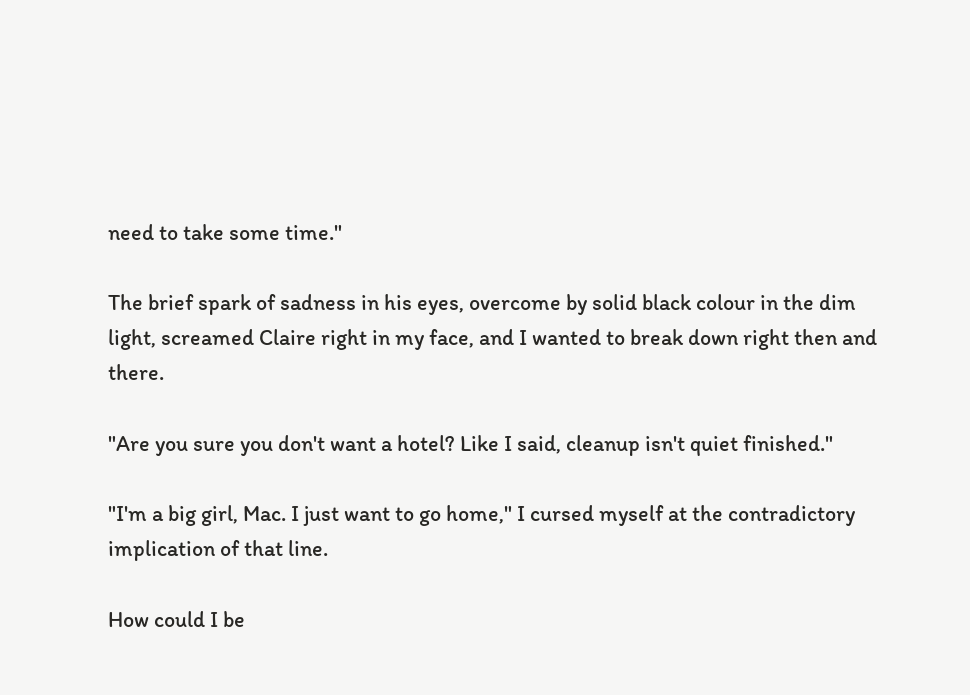need to take some time."

The brief spark of sadness in his eyes, overcome by solid black colour in the dim light, screamed Claire right in my face, and I wanted to break down right then and there.

"Are you sure you don't want a hotel? Like I said, cleanup isn't quiet finished."

"I'm a big girl, Mac. I just want to go home," I cursed myself at the contradictory implication of that line.

How could I be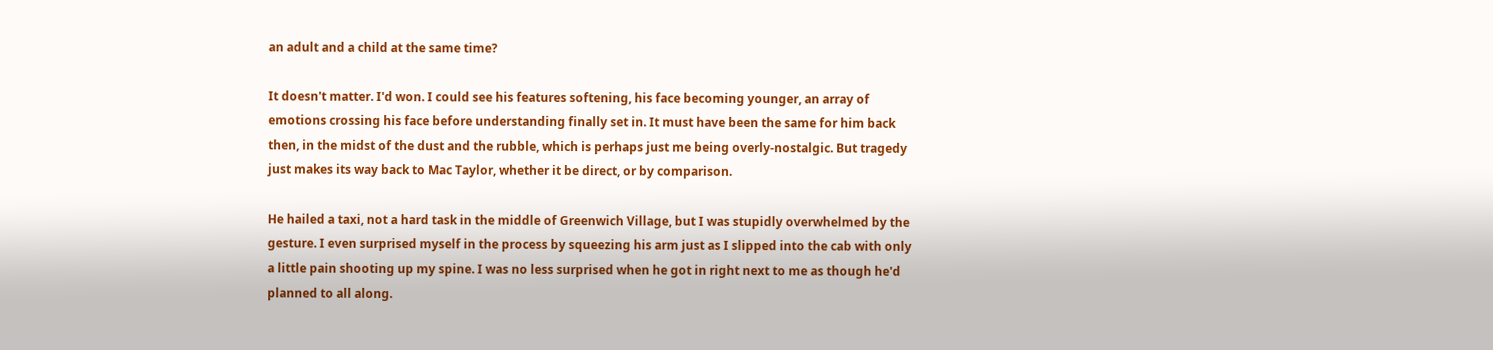an adult and a child at the same time?

It doesn't matter. I'd won. I could see his features softening, his face becoming younger, an array of emotions crossing his face before understanding finally set in. It must have been the same for him back then, in the midst of the dust and the rubble, which is perhaps just me being overly-nostalgic. But tragedy just makes its way back to Mac Taylor, whether it be direct, or by comparison.

He hailed a taxi, not a hard task in the middle of Greenwich Village, but I was stupidly overwhelmed by the gesture. I even surprised myself in the process by squeezing his arm just as I slipped into the cab with only a little pain shooting up my spine. I was no less surprised when he got in right next to me as though he'd planned to all along.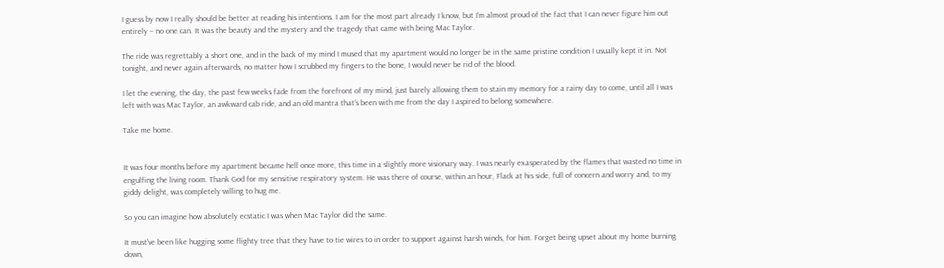I guess by now I really should be better at reading his intentions. I am for the most part already I know, but I'm almost proud of the fact that I can never figure him out entirely – no one can. It was the beauty and the mystery and the tragedy that came with being Mac Taylor.

The ride was regrettably a short one, and in the back of my mind I mused that my apartment would no longer be in the same pristine condition I usually kept it in. Not tonight, and never again afterwards, no matter how I scrubbed my fingers to the bone, I would never be rid of the blood.

I let the evening, the day, the past few weeks fade from the forefront of my mind, just barely allowing them to stain my memory for a rainy day to come, until all I was left with was Mac Taylor, an awkward cab ride, and an old mantra that's been with me from the day I aspired to belong somewhere.

Take me home.


It was four months before my apartment became hell once more, this time in a slightly more visionary way. I was nearly exasperated by the flames that wasted no time in engulfing the living room. Thank God for my sensitive respiratory system. He was there of course, within an hour, Flack at his side, full of concern and worry and, to my giddy delight, was completely willing to hug me.

So you can imagine how absolutely ecstatic I was when Mac Taylor did the same.

It must've been like hugging some flighty tree that they have to tie wires to in order to support against harsh winds, for him. Forget being upset about my home burning down,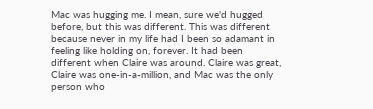Mac was hugging me. I mean, sure we'd hugged before, but this was different. This was different because never in my life had I been so adamant in feeling like holding on, forever. It had been different when Claire was around. Claire was great, Claire was one-in-a-million, and Mac was the only person who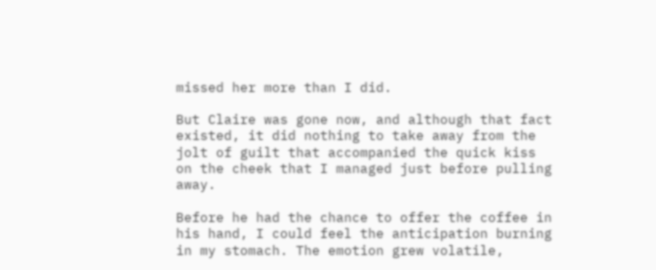missed her more than I did.

But Claire was gone now, and although that fact existed, it did nothing to take away from the jolt of guilt that accompanied the quick kiss on the cheek that I managed just before pulling away.

Before he had the chance to offer the coffee in his hand, I could feel the anticipation burning in my stomach. The emotion grew volatile,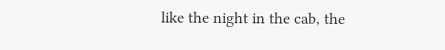like the night in the cab, the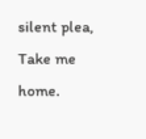silent plea, Take me home.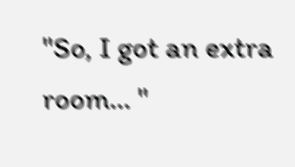"So, I got an extra room... "